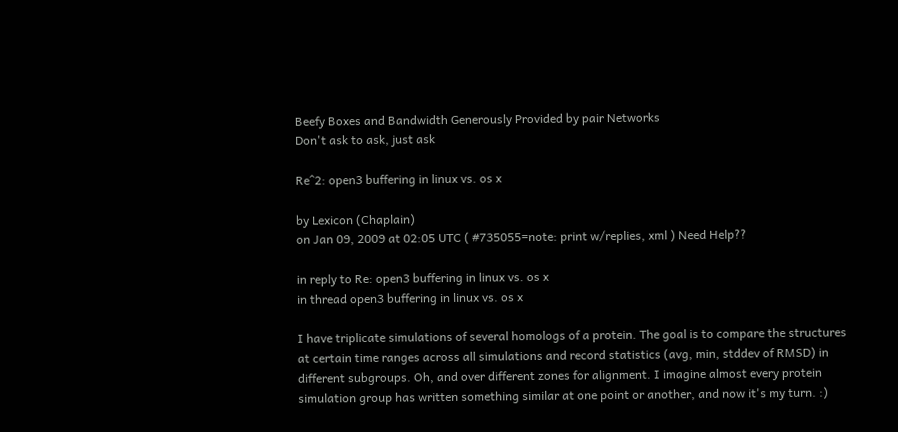Beefy Boxes and Bandwidth Generously Provided by pair Networks
Don't ask to ask, just ask

Re^2: open3 buffering in linux vs. os x

by Lexicon (Chaplain)
on Jan 09, 2009 at 02:05 UTC ( #735055=note: print w/replies, xml ) Need Help??

in reply to Re: open3 buffering in linux vs. os x
in thread open3 buffering in linux vs. os x

I have triplicate simulations of several homologs of a protein. The goal is to compare the structures at certain time ranges across all simulations and record statistics (avg, min, stddev of RMSD) in different subgroups. Oh, and over different zones for alignment. I imagine almost every protein simulation group has written something similar at one point or another, and now it's my turn. :)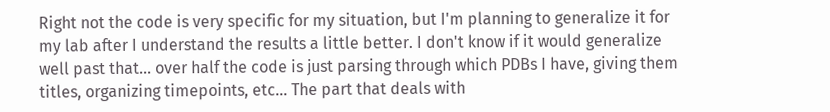Right not the code is very specific for my situation, but I'm planning to generalize it for my lab after I understand the results a little better. I don't know if it would generalize well past that... over half the code is just parsing through which PDBs I have, giving them titles, organizing timepoints, etc... The part that deals with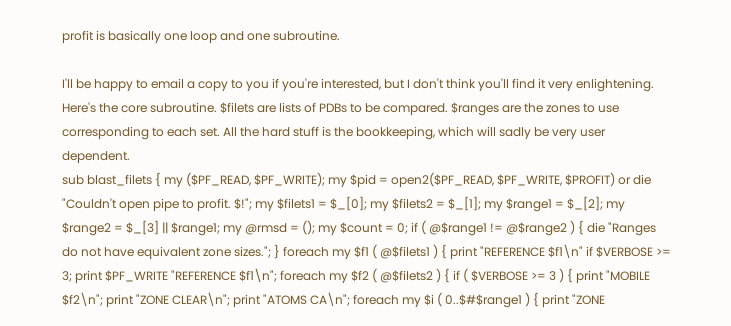profit is basically one loop and one subroutine.

I'll be happy to email a copy to you if you're interested, but I don't think you'll find it very enlightening. Here's the core subroutine. $filets are lists of PDBs to be compared. $ranges are the zones to use corresponding to each set. All the hard stuff is the bookkeeping, which will sadly be very user dependent.
sub blast_filets { my ($PF_READ, $PF_WRITE); my $pid = open2($PF_READ, $PF_WRITE, $PROFIT) or die "Couldn't open pipe to profit. $!"; my $filets1 = $_[0]; my $filets2 = $_[1]; my $range1 = $_[2]; my $range2 = $_[3] || $range1; my @rmsd = (); my $count = 0; if ( @$range1 != @$range2 ) { die "Ranges do not have equivalent zone sizes."; } foreach my $f1 ( @$filets1 ) { print "REFERENCE $f1\n" if $VERBOSE >= 3; print $PF_WRITE "REFERENCE $f1\n"; foreach my $f2 ( @$filets2 ) { if ( $VERBOSE >= 3 ) { print "MOBILE $f2\n"; print "ZONE CLEAR\n"; print "ATOMS CA\n"; foreach my $i ( 0..$#$range1 ) { print "ZONE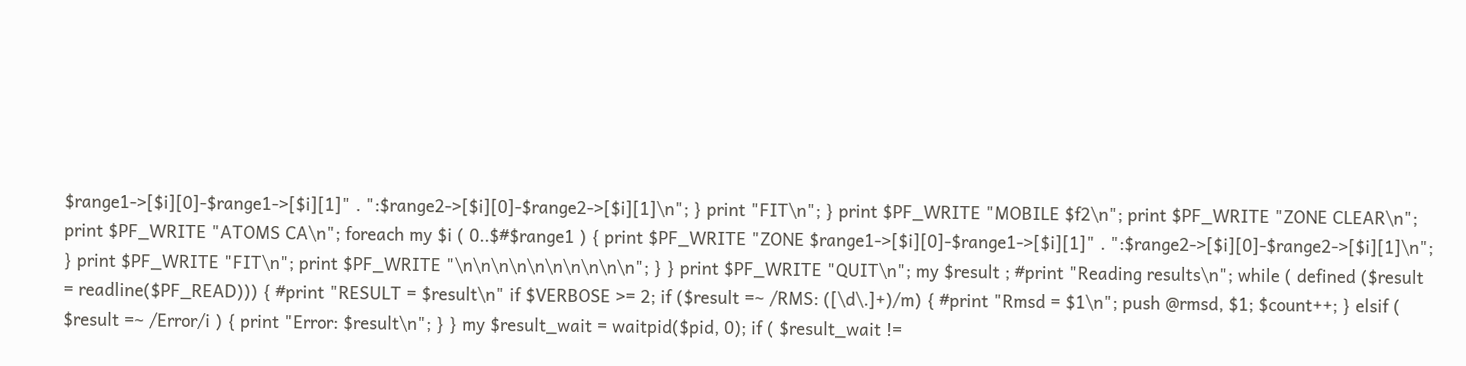$range1->[$i][0]-$range1->[$i][1]" . ":$range2->[$i][0]-$range2->[$i][1]\n"; } print "FIT\n"; } print $PF_WRITE "MOBILE $f2\n"; print $PF_WRITE "ZONE CLEAR\n"; print $PF_WRITE "ATOMS CA\n"; foreach my $i ( 0..$#$range1 ) { print $PF_WRITE "ZONE $range1->[$i][0]-$range1->[$i][1]" . ":$range2->[$i][0]-$range2->[$i][1]\n"; } print $PF_WRITE "FIT\n"; print $PF_WRITE "\n\n\n\n\n\n\n\n\n\n"; } } print $PF_WRITE "QUIT\n"; my $result ; #print "Reading results\n"; while ( defined ($result = readline($PF_READ))) { #print "RESULT = $result\n" if $VERBOSE >= 2; if ($result =~ /RMS: ([\d\.]+)/m) { #print "Rmsd = $1\n"; push @rmsd, $1; $count++; } elsif ( $result =~ /Error/i ) { print "Error: $result\n"; } } my $result_wait = waitpid($pid, 0); if ( $result_wait !=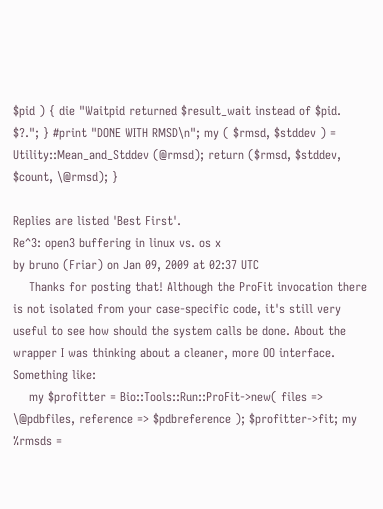$pid ) { die "Waitpid returned $result_wait instead of $pid. $?."; } #print "DONE WITH RMSD\n"; my ( $rmsd, $stddev ) = Utility::Mean_and_Stddev (@rmsd); return ($rmsd, $stddev, $count, \@rmsd); }

Replies are listed 'Best First'.
Re^3: open3 buffering in linux vs. os x
by bruno (Friar) on Jan 09, 2009 at 02:37 UTC
    Thanks for posting that! Although the ProFit invocation there is not isolated from your case-specific code, it's still very useful to see how should the system calls be done. About the wrapper I was thinking about a cleaner, more OO interface. Something like:
    my $profitter = Bio::Tools::Run::ProFit->new( files => \@pdbfiles, reference => $pdbreference ); $profitter->fit; my %rmsds =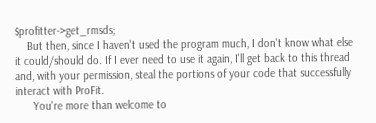$profitter->get_rmsds;
    But then, since I haven't used the program much, I don't know what else it could/should do. If I ever need to use it again, I'll get back to this thread and, with your permission, steal the portions of your code that successfully interact with ProFit.
      You're more than welcome to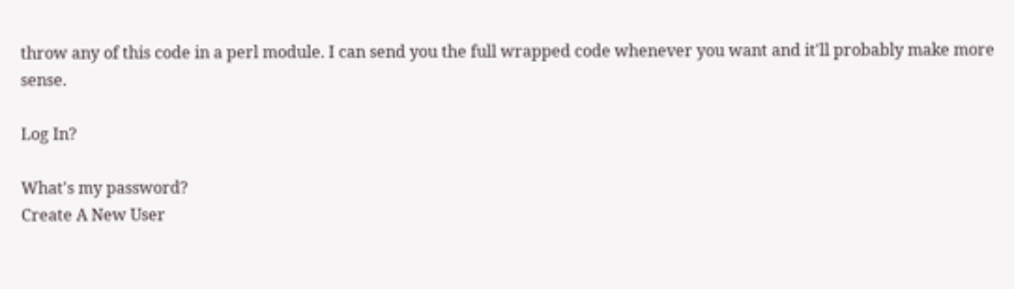throw any of this code in a perl module. I can send you the full wrapped code whenever you want and it'll probably make more sense.

Log In?

What's my password?
Create A New User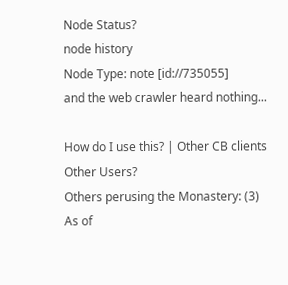Node Status?
node history
Node Type: note [id://735055]
and the web crawler heard nothing...

How do I use this? | Other CB clients
Other Users?
Others perusing the Monastery: (3)
As of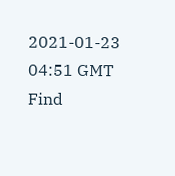2021-01-23 04:51 GMT
Find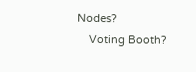Nodes?
    Voting Booth?